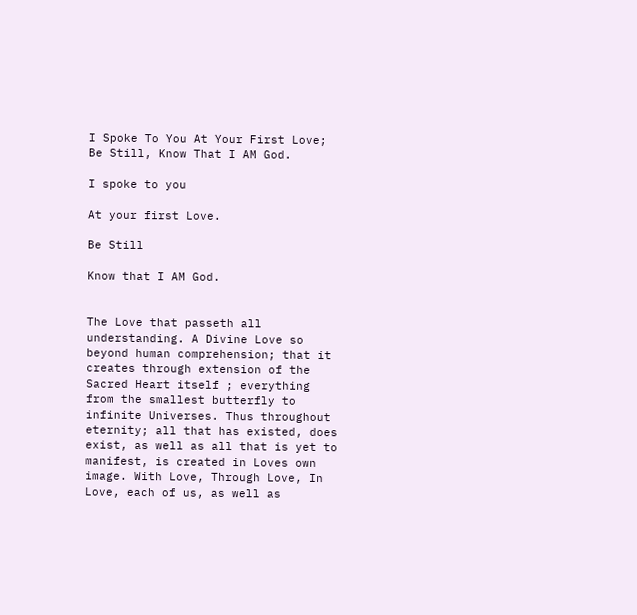I Spoke To You At Your First Love; Be Still, Know That I AM God.

I spoke to you

At your first Love.

Be Still

Know that I AM God.


The Love that passeth all understanding. A Divine Love so beyond human comprehension; that it creates through extension of the Sacred Heart itself ; everything from the smallest butterfly to infinite Universes. Thus throughout eternity; all that has existed, does exist, as well as all that is yet to manifest, is created in Loves own image. With Love, Through Love, In Love, each of us, as well as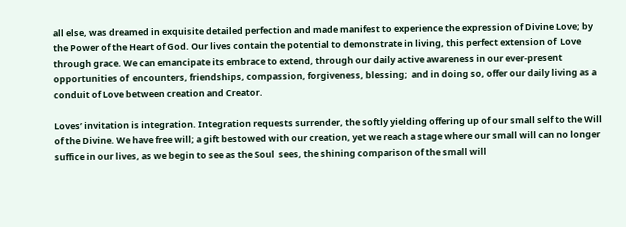all else, was dreamed in exquisite detailed perfection and made manifest to experience the expression of Divine Love; by the Power of the Heart of God. Our lives contain the potential to demonstrate in living, this perfect extension of  Love through grace. We can emancipate its embrace to extend, through our daily active awareness in our ever-present opportunities of  encounters, friendships, compassion, forgiveness, blessing;  and in doing so, offer our daily living as a conduit of Love between creation and Creator.

Loves’ invitation is integration. Integration requests surrender, the softly yielding offering up of our small self to the Will of the Divine. We have free will; a gift bestowed with our creation, yet we reach a stage where our small will can no longer suffice in our lives, as we begin to see as the Soul  sees, the shining comparison of the small will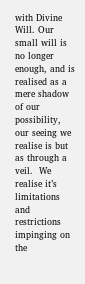with Divine Will. Our small will is no longer enough, and is realised as a mere shadow of our possibility, our seeing we realise is but as through a veil.  We realise it’s limitations and restrictions impinging on the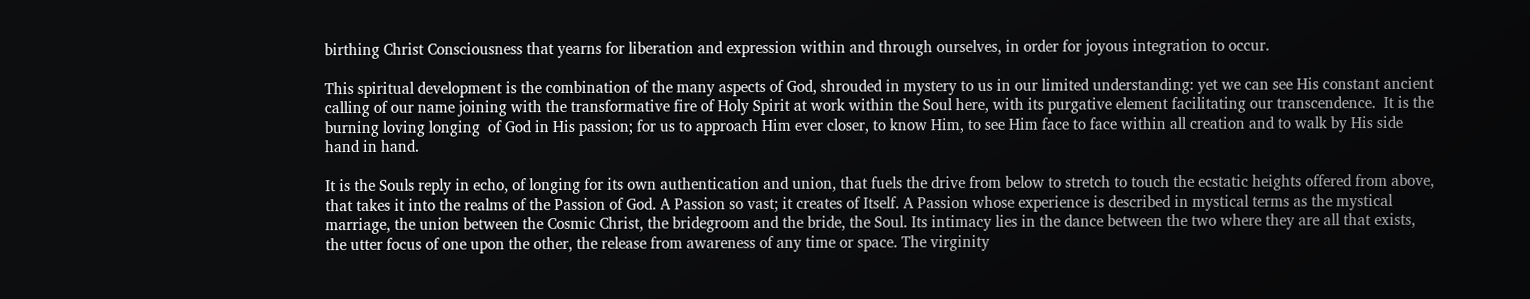birthing Christ Consciousness that yearns for liberation and expression within and through ourselves, in order for joyous integration to occur.

This spiritual development is the combination of the many aspects of God, shrouded in mystery to us in our limited understanding: yet we can see His constant ancient calling of our name joining with the transformative fire of Holy Spirit at work within the Soul here, with its purgative element facilitating our transcendence.  It is the burning loving longing  of God in His passion; for us to approach Him ever closer, to know Him, to see Him face to face within all creation and to walk by His side hand in hand.

It is the Souls reply in echo, of longing for its own authentication and union, that fuels the drive from below to stretch to touch the ecstatic heights offered from above, that takes it into the realms of the Passion of God. A Passion so vast; it creates of Itself. A Passion whose experience is described in mystical terms as the mystical marriage, the union between the Cosmic Christ, the bridegroom and the bride, the Soul. Its intimacy lies in the dance between the two where they are all that exists, the utter focus of one upon the other, the release from awareness of any time or space. The virginity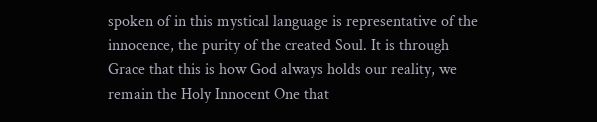spoken of in this mystical language is representative of the innocence, the purity of the created Soul. It is through Grace that this is how God always holds our reality, we remain the Holy Innocent One that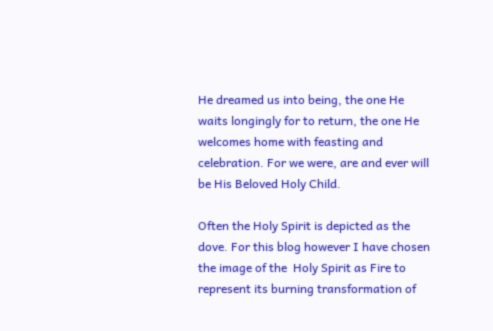He dreamed us into being, the one He waits longingly for to return, the one He welcomes home with feasting and celebration. For we were, are and ever will be His Beloved Holy Child.

Often the Holy Spirit is depicted as the dove. For this blog however I have chosen the image of the  Holy Spirit as Fire to represent its burning transformation of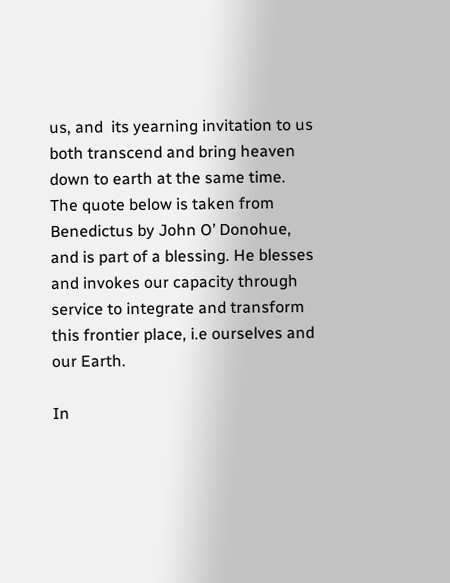us, and  its yearning invitation to us both transcend and bring heaven down to earth at the same time. The quote below is taken from Benedictus by John O’ Donohue, and is part of a blessing. He blesses and invokes our capacity through service to integrate and transform this frontier place, i.e ourselves and our Earth.

In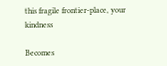this fragile frontier-place, your kindness

Becomes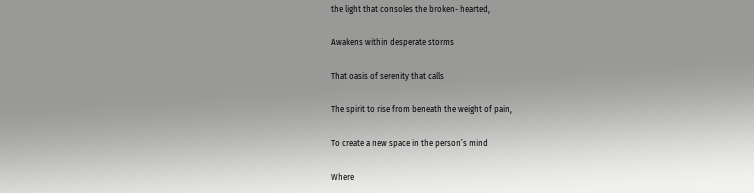the light that consoles the broken- hearted,

Awakens within desperate storms

That oasis of serenity that calls

The spirit to rise from beneath the weight of pain,

To create a new space in the person’s mind

Where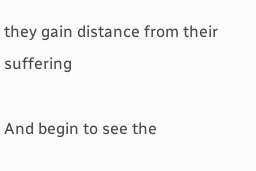they gain distance from their suffering

And begin to see the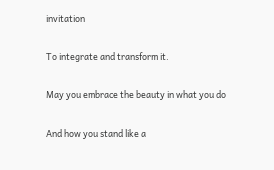invitation

To integrate and transform it.

May you embrace the beauty in what you do

And how you stand like a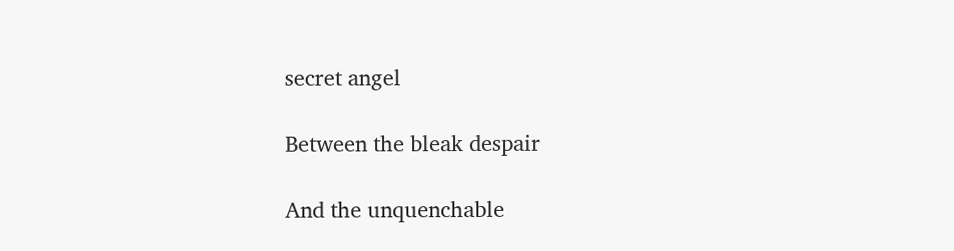secret angel

Between the bleak despair

And the unquenchable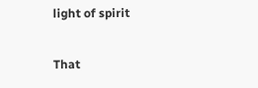light of spirit

That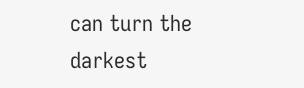can turn the darkest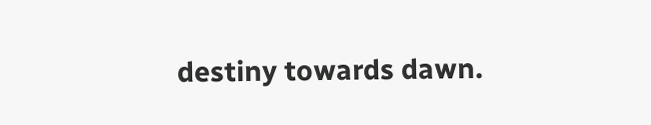destiny towards dawn.